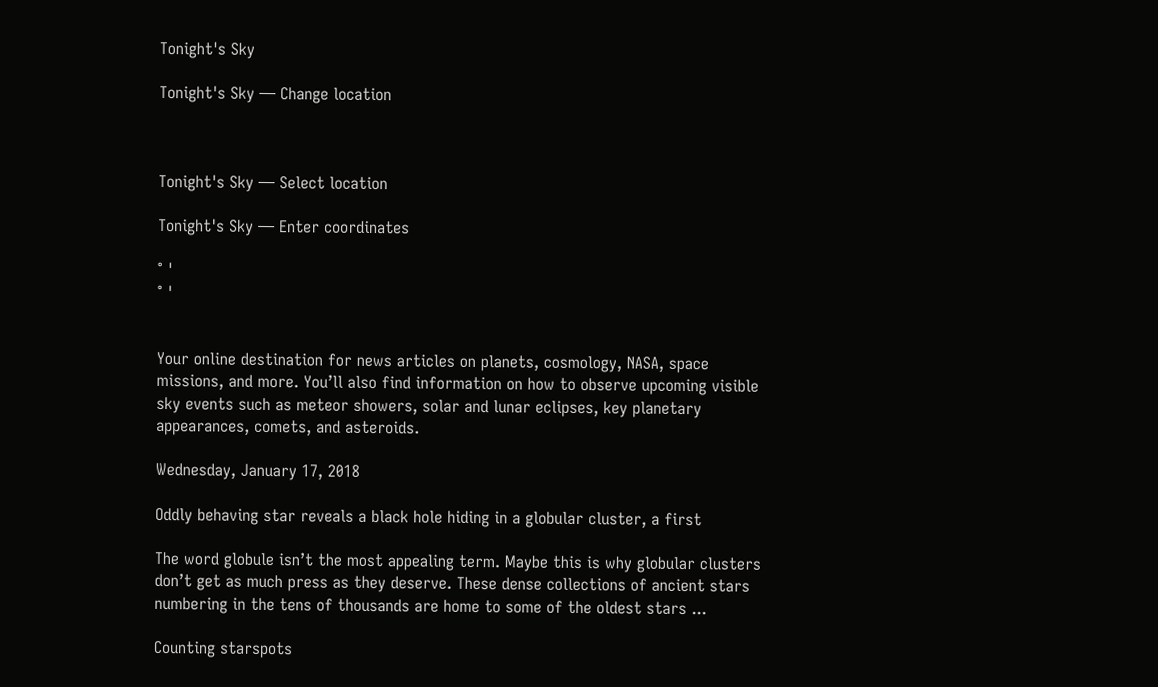Tonight's Sky

Tonight's Sky — Change location



Tonight's Sky — Select location

Tonight's Sky — Enter coordinates

° '
° '


Your online destination for news articles on planets, cosmology, NASA, space missions, and more. You’ll also find information on how to observe upcoming visible sky events such as meteor showers, solar and lunar eclipses, key planetary appearances, comets, and asteroids.

Wednesday, January 17, 2018

Oddly behaving star reveals a black hole hiding in a globular cluster, a first

The word globule isn’t the most appealing term. Maybe this is why globular clusters don’t get as much press as they deserve. These dense collections of ancient stars numbering in the tens of thousands are home to some of the oldest stars ...

Counting starspots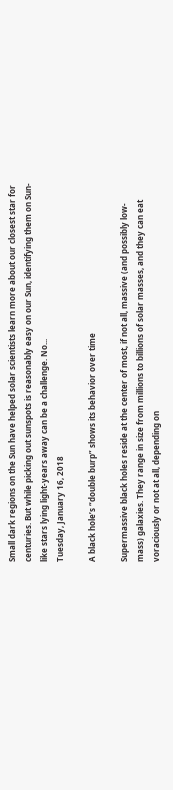Small dark regions on the Sun have helped solar scientists learn more about our closest star for centuries. But while picking out sunspots is reasonably easy on our Sun, identifying them on Sun-like stars lying light-years away can be a challenge. No...
Tuesday, January 16, 2018

A black hole’s “double burp” shows its behavior over time

Supermassive black holes reside at the center of most, if not all, massive (and possibly low-mass) galaxies. They range in size from millions to billions of solar masses, and they can eat voraciously or not at all, depending on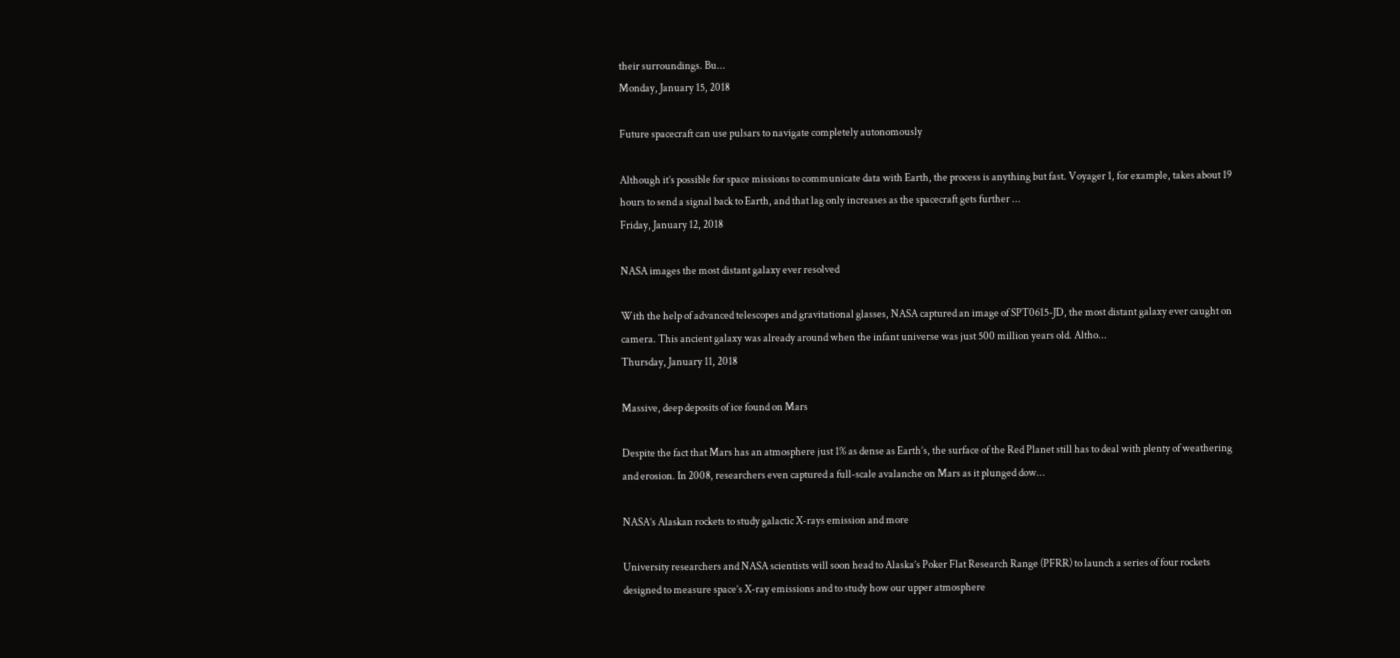their surroundings. Bu...
Monday, January 15, 2018

Future spacecraft can use pulsars to navigate completely autonomously

Although it’s possible for space missions to communicate data with Earth, the process is anything but fast. Voyager 1, for example, takes about 19 hours to send a signal back to Earth, and that lag only increases as the spacecraft gets further ...
Friday, January 12, 2018

NASA images the most distant galaxy ever resolved

With the help of advanced telescopes and gravitational glasses, NASA captured an image of SPT0615-JD, the most distant galaxy ever caught on camera. This ancient galaxy was already around when the infant universe was just 500 million years old. Altho...
Thursday, January 11, 2018

Massive, deep deposits of ice found on Mars

Despite the fact that Mars has an atmosphere just 1% as dense as Earth’s, the surface of the Red Planet still has to deal with plenty of weathering and erosion. In 2008, researchers even captured a full-scale avalanche on Mars as it plunged dow...

NASA’s Alaskan rockets to study galactic X-rays emission and more

University researchers and NASA scientists will soon head to Alaska’s Poker Flat Research Range (PFRR) to launch a series of four rockets designed to measure space’s X-ray emissions and to study how our upper atmosphere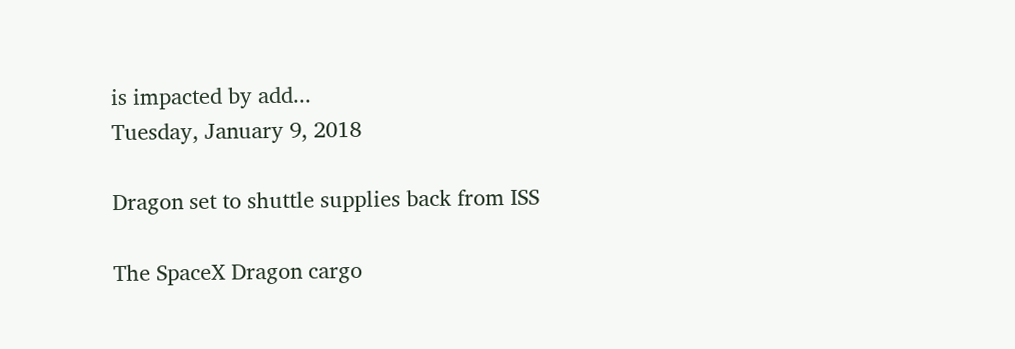is impacted by add...
Tuesday, January 9, 2018

Dragon set to shuttle supplies back from ISS

The SpaceX Dragon cargo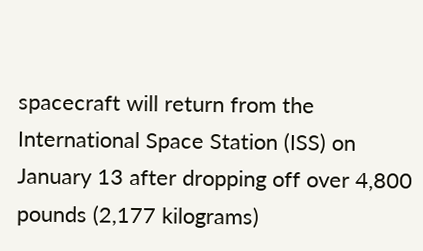spacecraft will return from the International Space Station (ISS) on January 13 after dropping off over 4,800 pounds (2,177 kilograms)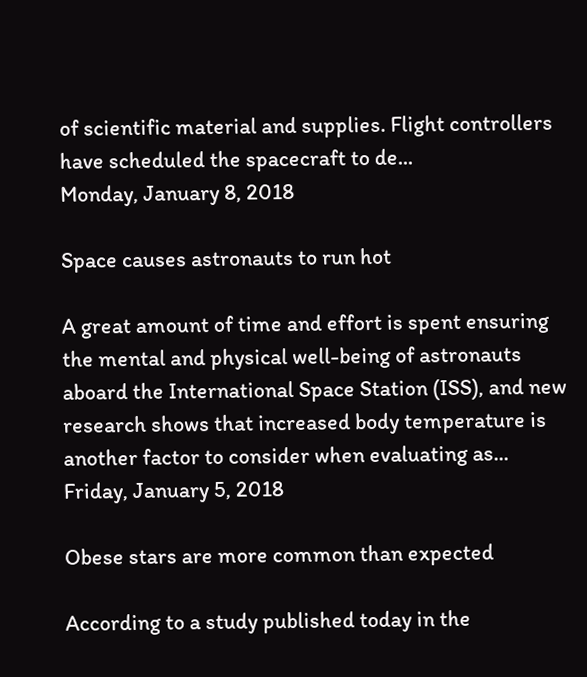of scientific material and supplies. Flight controllers have scheduled the spacecraft to de...
Monday, January 8, 2018

Space causes astronauts to run hot

A great amount of time and effort is spent ensuring the mental and physical well-being of astronauts aboard the International Space Station (ISS), and new research shows that increased body temperature is another factor to consider when evaluating as...
Friday, January 5, 2018

Obese stars are more common than expected

According to a study published today in the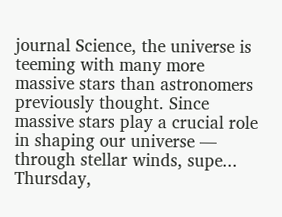journal Science, the universe is teeming with many more massive stars than astronomers previously thought. Since massive stars play a crucial role in shaping our universe — through stellar winds, supe...
Thursday,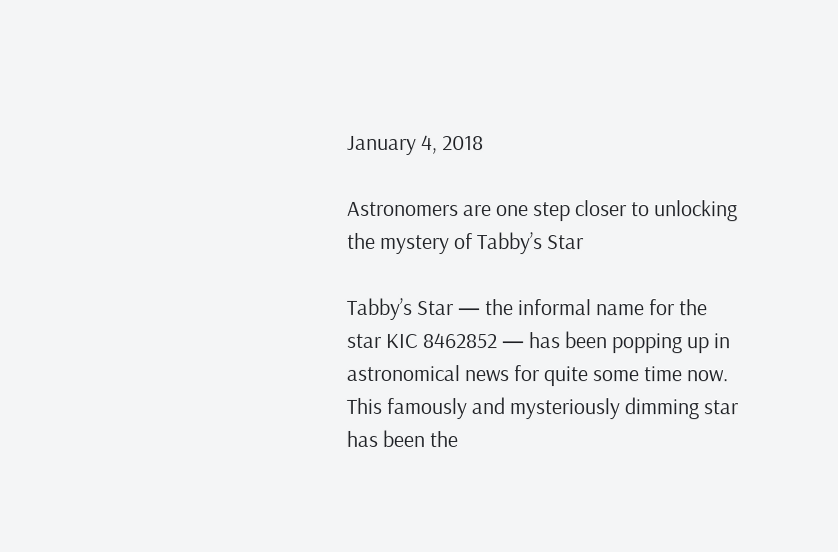January 4, 2018

Astronomers are one step closer to unlocking the mystery of Tabby’s Star

Tabby’s Star — the informal name for the star KIC 8462852 — has been popping up in astronomical news for quite some time now. This famously and mysteriously dimming star has been the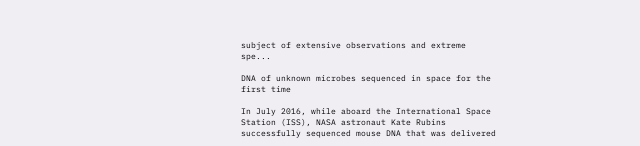subject of extensive observations and extreme spe...

DNA of unknown microbes sequenced in space for the first time

In July 2016, while aboard the International Space Station (ISS), NASA astronaut Kate Rubins successfully sequenced mouse DNA that was delivered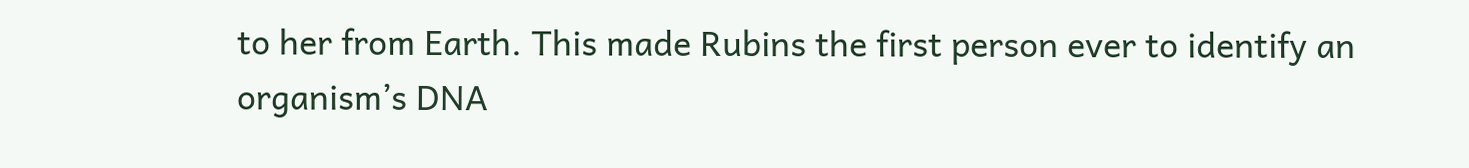to her from Earth. This made Rubins the first person ever to identify an organism’s DNA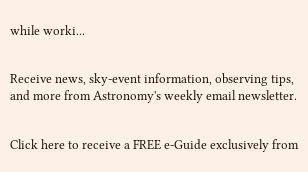while worki...


Receive news, sky-event information, observing tips, and more from Astronomy's weekly email newsletter.


Click here to receive a FREE e-Guide exclusively from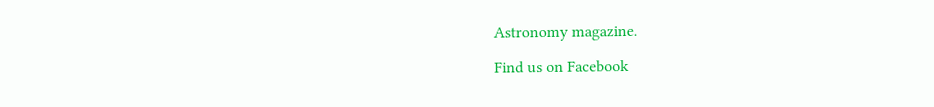Astronomy magazine.

Find us on Facebook